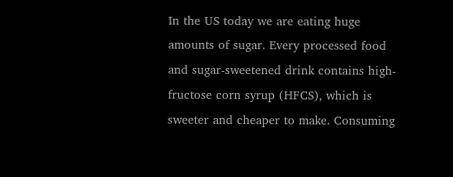In the US today we are eating huge amounts of sugar. Every processed food and sugar-sweetened drink contains high-fructose corn syrup (HFCS), which is sweeter and cheaper to make. Consuming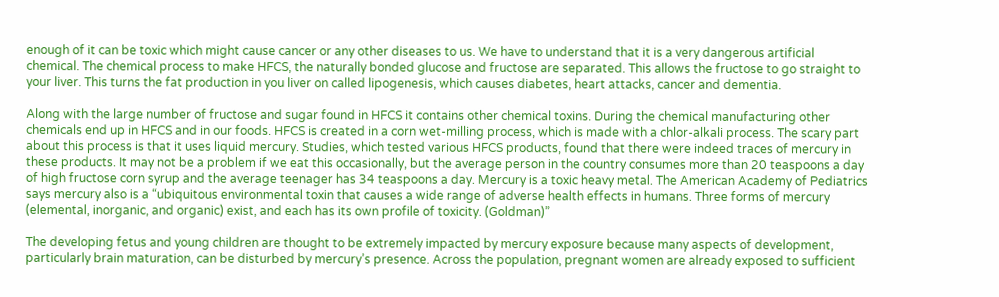enough of it can be toxic which might cause cancer or any other diseases to us. We have to understand that it is a very dangerous artificial chemical. The chemical process to make HFCS, the naturally bonded glucose and fructose are separated. This allows the fructose to go straight to your liver. This turns the fat production in you liver on called lipogenesis, which causes diabetes, heart attacks, cancer and dementia.

Along with the large number of fructose and sugar found in HFCS it contains other chemical toxins. During the chemical manufacturing other chemicals end up in HFCS and in our foods. HFCS is created in a corn wet-milling process, which is made with a chlor-alkali process. The scary part about this process is that it uses liquid mercury. Studies, which tested various HFCS products, found that there were indeed traces of mercury in these products. It may not be a problem if we eat this occasionally, but the average person in the country consumes more than 20 teaspoons a day of high fructose corn syrup and the average teenager has 34 teaspoons a day. Mercury is a toxic heavy metal. The American Academy of Pediatrics says mercury also is a “ubiquitous environmental toxin that causes a wide range of adverse health effects in humans. Three forms of mercury (elemental, inorganic, and organic) exist, and each has its own profile of toxicity. (Goldman)”

The developing fetus and young children are thought to be extremely impacted by mercury exposure because many aspects of development, particularly brain maturation, can be disturbed by mercury’s presence. Across the population, pregnant women are already exposed to sufficient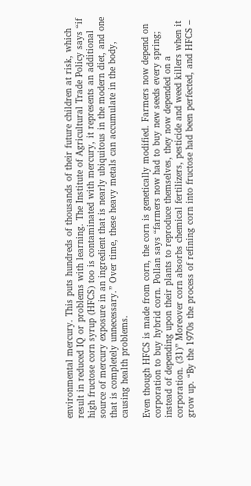environmental mercury. This puts hundreds of thousands of their future children at risk, which result in reduced IQ or problems with learning. The Institute of Agricultural Trade Policy says “if high fructose corn syrup (HFCS) too is contaminated with mercury, it represents an additional source of mercury exposure in an ingredient that is nearly ubiquitous in the modern diet, and one that is completely unnecessary.” Over time, these heavy metals can accumulate in the body, causing health problems.

Even though HFCS is made from corn, the corn is genetically modified. Farmers now depend on corporation to buy hybrid corn. Pollan says “farmers now had to buy new seeds every spring; instead of depending upon their plants to reproduce themselves, they now depended on a corporation. (31)” Moreover corn absorbs chemical fertilizers, pesticide and weed killers when it grow up. “By the 1970s the process of refining corn into fructose had been perfected, and HFCS –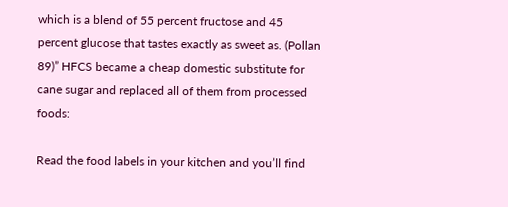which is a blend of 55 percent fructose and 45 percent glucose that tastes exactly as sweet as. (Pollan 89)” HFCS became a cheap domestic substitute for cane sugar and replaced all of them from processed foods:

Read the food labels in your kitchen and you’ll find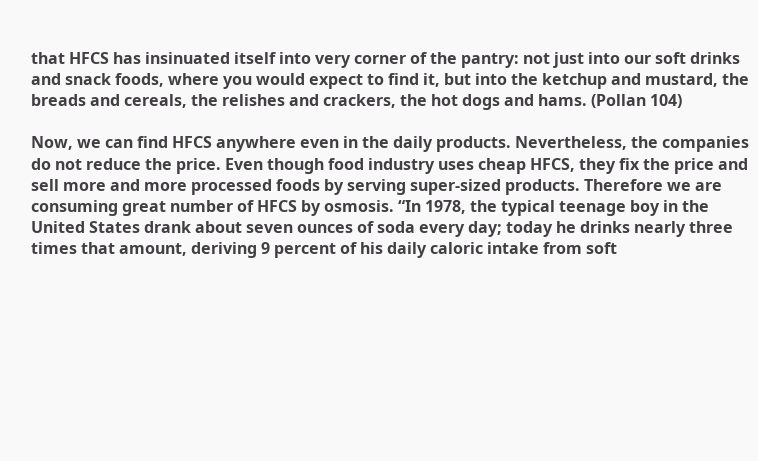that HFCS has insinuated itself into very corner of the pantry: not just into our soft drinks and snack foods, where you would expect to find it, but into the ketchup and mustard, the breads and cereals, the relishes and crackers, the hot dogs and hams. (Pollan 104)

Now, we can find HFCS anywhere even in the daily products. Nevertheless, the companies do not reduce the price. Even though food industry uses cheap HFCS, they fix the price and sell more and more processed foods by serving super-sized products. Therefore we are consuming great number of HFCS by osmosis. “In 1978, the typical teenage boy in the United States drank about seven ounces of soda every day; today he drinks nearly three times that amount, deriving 9 percent of his daily caloric intake from soft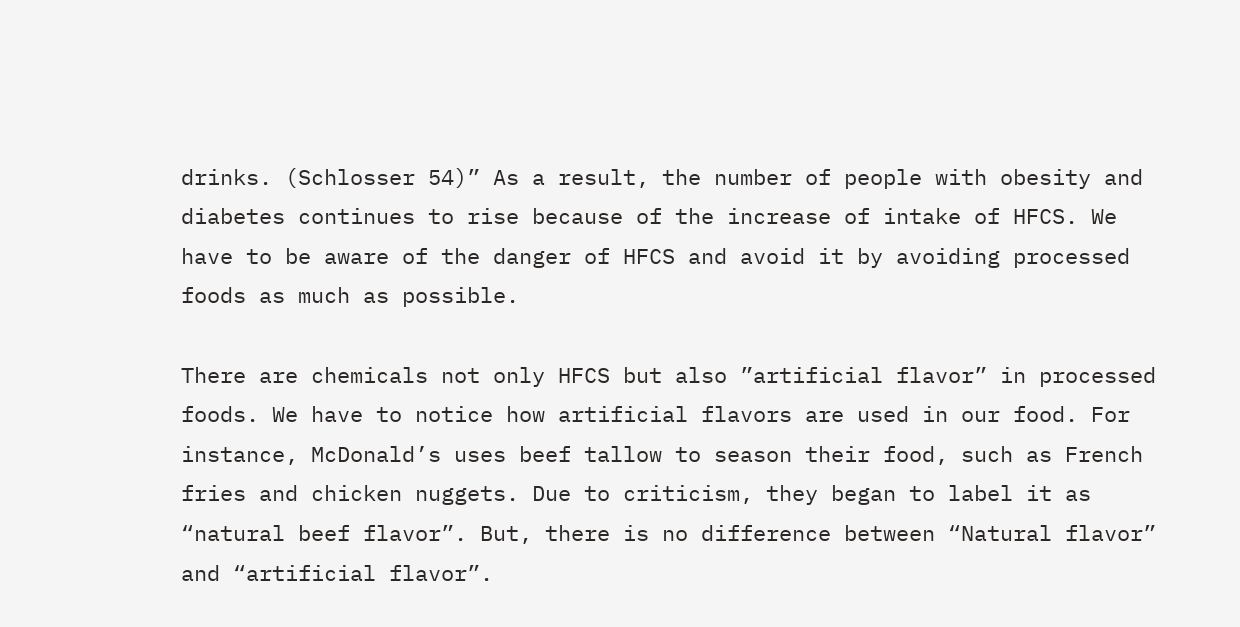drinks. (Schlosser 54)” As a result, the number of people with obesity and diabetes continues to rise because of the increase of intake of HFCS. We have to be aware of the danger of HFCS and avoid it by avoiding processed foods as much as possible.

There are chemicals not only HFCS but also ”artificial flavor” in processed foods. We have to notice how artificial flavors are used in our food. For instance, McDonald’s uses beef tallow to season their food, such as French fries and chicken nuggets. Due to criticism, they began to label it as “natural beef flavor”. But, there is no difference between “Natural flavor” and “artificial flavor”.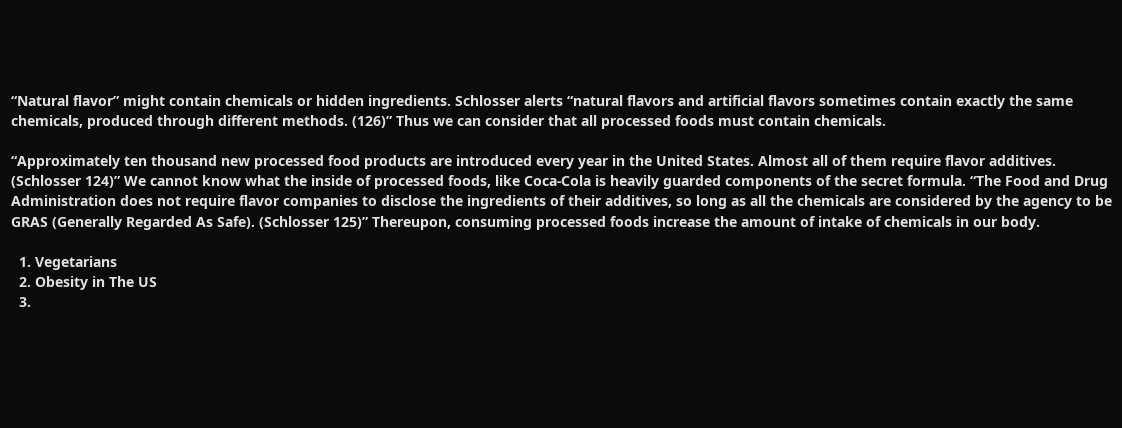“Natural flavor” might contain chemicals or hidden ingredients. Schlosser alerts “natural flavors and artificial flavors sometimes contain exactly the same chemicals, produced through different methods. (126)” Thus we can consider that all processed foods must contain chemicals.

“Approximately ten thousand new processed food products are introduced every year in the United States. Almost all of them require flavor additives. (Schlosser 124)” We cannot know what the inside of processed foods, like Coca-Cola is heavily guarded components of the secret formula. “The Food and Drug Administration does not require flavor companies to disclose the ingredients of their additives, so long as all the chemicals are considered by the agency to be GRAS (Generally Regarded As Safe). (Schlosser 125)” Thereupon, consuming processed foods increase the amount of intake of chemicals in our body.

  1. Vegetarians
  2. Obesity in The US
  3.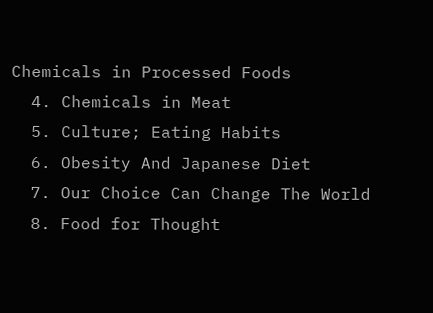Chemicals in Processed Foods
  4. Chemicals in Meat
  5. Culture; Eating Habits
  6. Obesity And Japanese Diet
  7. Our Choice Can Change The World
  8. Food for Thought